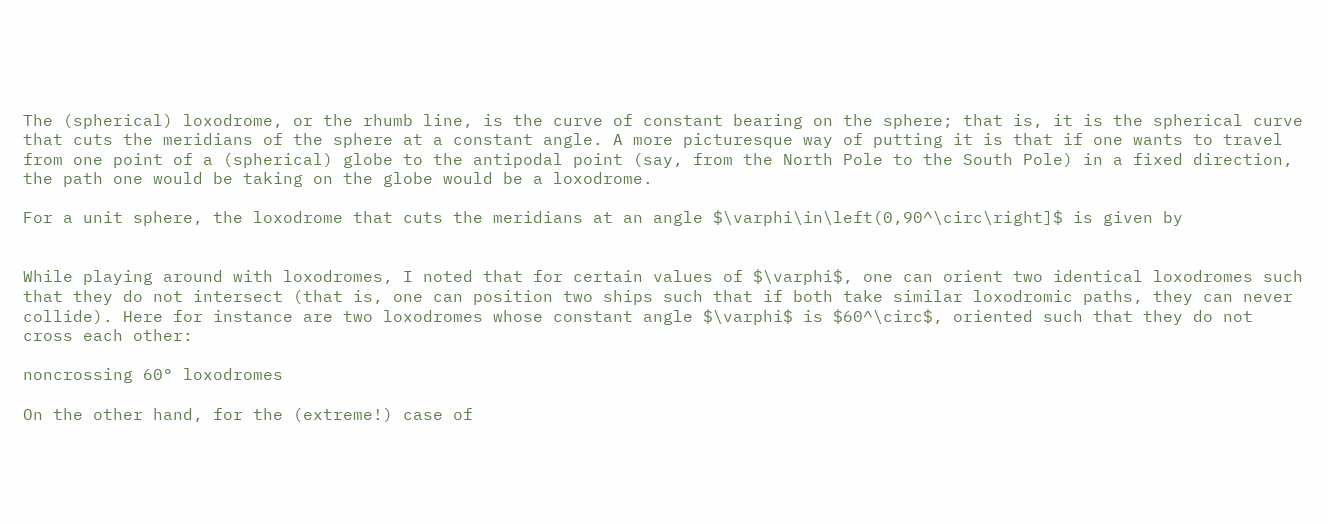The (spherical) loxodrome, or the rhumb line, is the curve of constant bearing on the sphere; that is, it is the spherical curve that cuts the meridians of the sphere at a constant angle. A more picturesque way of putting it is that if one wants to travel from one point of a (spherical) globe to the antipodal point (say, from the North Pole to the South Pole) in a fixed direction, the path one would be taking on the globe would be a loxodrome.

For a unit sphere, the loxodrome that cuts the meridians at an angle $\varphi\in\left(0,90^\circ\right]$ is given by


While playing around with loxodromes, I noted that for certain values of $\varphi$, one can orient two identical loxodromes such that they do not intersect (that is, one can position two ships such that if both take similar loxodromic paths, they can never collide). Here for instance are two loxodromes whose constant angle $\varphi$ is $60^\circ$, oriented such that they do not cross each other:

noncrossing 60° loxodromes

On the other hand, for the (extreme!) case of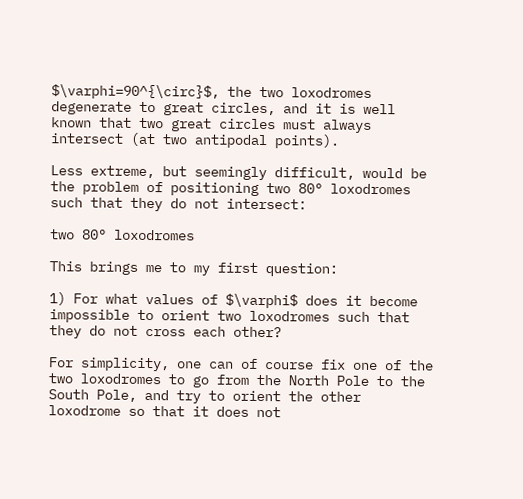$\varphi=90^{\circ}$, the two loxodromes degenerate to great circles, and it is well known that two great circles must always intersect (at two antipodal points).

Less extreme, but seemingly difficult, would be the problem of positioning two 80° loxodromes such that they do not intersect:

two 80° loxodromes

This brings me to my first question:

1) For what values of $\varphi$ does it become impossible to orient two loxodromes such that they do not cross each other?

For simplicity, one can of course fix one of the two loxodromes to go from the North Pole to the South Pole, and try to orient the other loxodrome so that it does not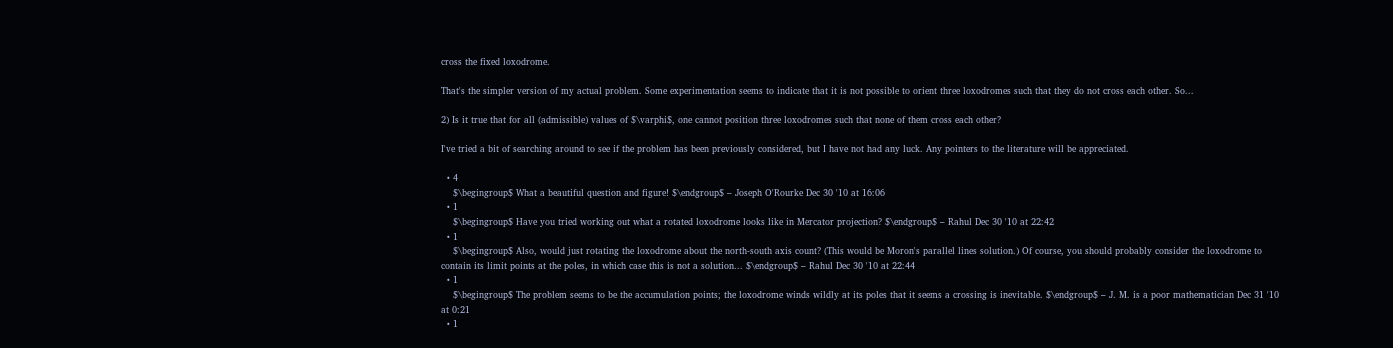cross the fixed loxodrome.

That's the simpler version of my actual problem. Some experimentation seems to indicate that it is not possible to orient three loxodromes such that they do not cross each other. So...

2) Is it true that for all (admissible) values of $\varphi$, one cannot position three loxodromes such that none of them cross each other?

I've tried a bit of searching around to see if the problem has been previously considered, but I have not had any luck. Any pointers to the literature will be appreciated.

  • 4
    $\begingroup$ What a beautiful question and figure! $\endgroup$ – Joseph O'Rourke Dec 30 '10 at 16:06
  • 1
    $\begingroup$ Have you tried working out what a rotated loxodrome looks like in Mercator projection? $\endgroup$ – Rahul Dec 30 '10 at 22:42
  • 1
    $\begingroup$ Also, would just rotating the loxodrome about the north-south axis count? (This would be Moron's parallel lines solution.) Of course, you should probably consider the loxodrome to contain its limit points at the poles, in which case this is not a solution... $\endgroup$ – Rahul Dec 30 '10 at 22:44
  • 1
    $\begingroup$ The problem seems to be the accumulation points; the loxodrome winds wildly at its poles that it seems a crossing is inevitable. $\endgroup$ – J. M. is a poor mathematician Dec 31 '10 at 0:21
  • 1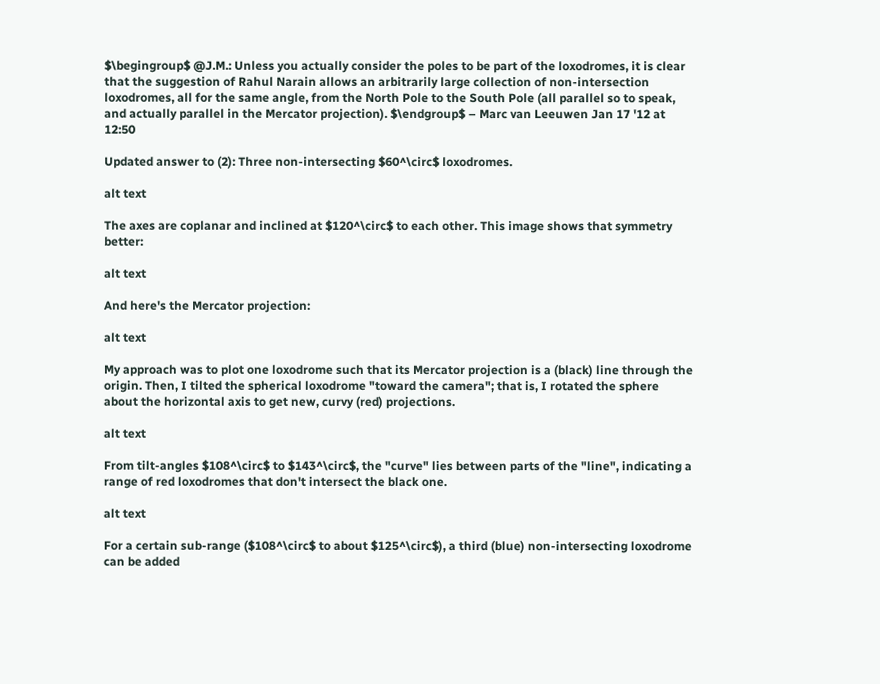$\begingroup$ @J.M.: Unless you actually consider the poles to be part of the loxodromes, it is clear that the suggestion of Rahul Narain allows an arbitrarily large collection of non-intersection loxodromes, all for the same angle, from the North Pole to the South Pole (all parallel so to speak, and actually parallel in the Mercator projection). $\endgroup$ – Marc van Leeuwen Jan 17 '12 at 12:50

Updated answer to (2): Three non-intersecting $60^\circ$ loxodromes.

alt text

The axes are coplanar and inclined at $120^\circ$ to each other. This image shows that symmetry better:

alt text

And here's the Mercator projection:

alt text

My approach was to plot one loxodrome such that its Mercator projection is a (black) line through the origin. Then, I tilted the spherical loxodrome "toward the camera"; that is, I rotated the sphere about the horizontal axis to get new, curvy (red) projections.

alt text

From tilt-angles $108^\circ$ to $143^\circ$, the "curve" lies between parts of the "line", indicating a range of red loxodromes that don't intersect the black one.

alt text

For a certain sub-range ($108^\circ$ to about $125^\circ$), a third (blue) non-intersecting loxodrome can be added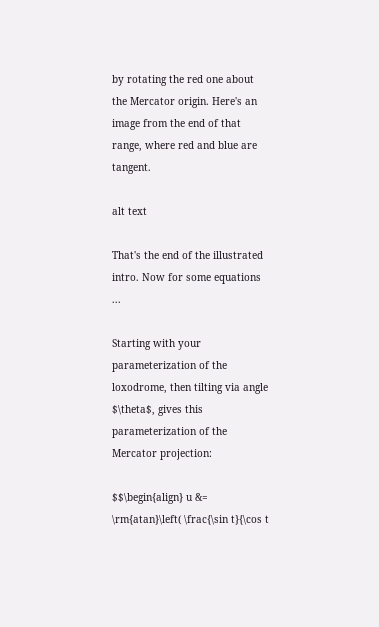by rotating the red one about the Mercator origin. Here's an image from the end of that range, where red and blue are tangent.

alt text

That's the end of the illustrated intro. Now for some equations ...

Starting with your parameterization of the loxodrome, then tilting via angle $\theta$, gives this parameterization of the Mercator projection:

$$\begin{align} u &= \rm{atan}\left( \frac{\sin t}{\cos t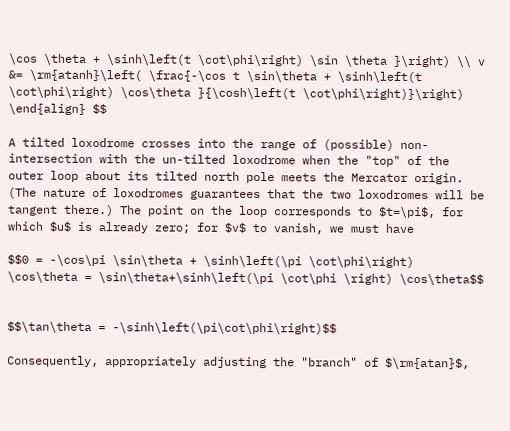\cos \theta + \sinh\left(t \cot\phi\right) \sin \theta }\right) \\ v &= \rm{atanh}\left( \frac{-\cos t \sin\theta + \sinh\left(t \cot\phi\right) \cos\theta }{\cosh\left(t \cot\phi\right)}\right) \end{align} $$

A tilted loxodrome crosses into the range of (possible) non-intersection with the un-tilted loxodrome when the "top" of the outer loop about its tilted north pole meets the Mercator origin. (The nature of loxodromes guarantees that the two loxodromes will be tangent there.) The point on the loop corresponds to $t=\pi$, for which $u$ is already zero; for $v$ to vanish, we must have

$$0 = -\cos\pi \sin\theta + \sinh\left(\pi \cot\phi\right) \cos\theta = \sin\theta+\sinh\left(\pi \cot\phi \right) \cos\theta$$


$$\tan\theta = -\sinh\left(\pi\cot\phi\right)$$

Consequently, appropriately adjusting the "branch" of $\rm{atan}$,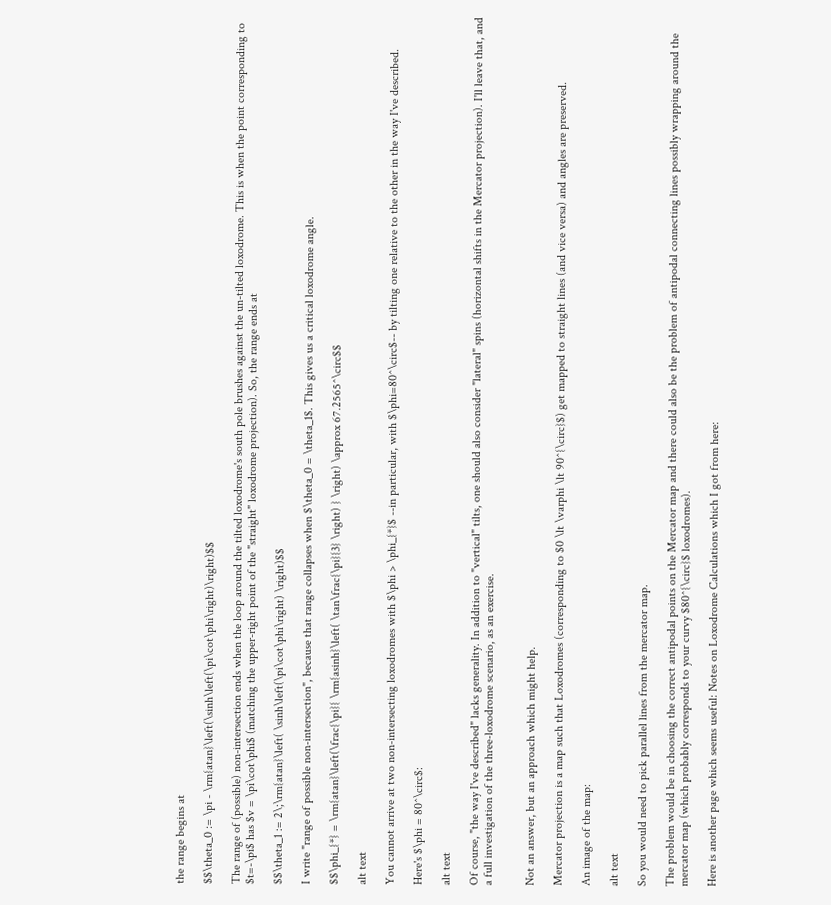the range begins at

$$\theta_0 := \pi - \rm{atan}\left(\sinh\left(\pi\cot\phi\right)\right)$$

The range of (possible) non-intersection ends when the loop around the tilted loxodrome's south pole brushes against the un-tilted loxodrome. This is when the point corresponding to $t=-\pi$ has $v = \pi\cot\phi$ (matching the upper-right point of the "straight" loxodrome projection). So, the range ends at

$$\theta_1 := 2\;\rm{atan}\left( \sinh\left(\pi\cot\phi\right) \right)$$

I write "range of possible non-intersection", because that range collapses when $\theta_0 = \theta_1$. This gives us a critical loxodrome angle.

$$\phi_{*} = \rm{atan}\left(\frac{\pi}{ \rm{asinh}\left( \tan\frac{\pi}{3} \right) } \right) \approx 67.2565^\circ$$

alt text

You cannot arrive at two non-intersecting loxodromes with $\phi > \phi_{*}$ --in particular, with $\phi=80^\circ$-- by tilting one relative to the other in the way I've described.

Here's $\phi = 80^\circ$:

alt text

Of course, "the way I've described" lacks generality. In addition to "vertical" tilts, one should also consider "lateral" spins (horizontal shifts in the Mercator projection). I'll leave that, and a full investigation of the three-loxodrome scenario, as an exercise.


Not an answer, but an approach which might help.

Mercator projection is a map such that Loxodromes (corresponding to $0 \lt \varphi \lt 90^{\circ}$) get mapped to straight lines (and vice versa) and angles are preserved.

An image of the map:

alt text

So you would need to pick parallel lines from the mercator map.

The problem would be in choosing the correct antipodal points on the Mercator map and there could also be the problem of antipodal connecting lines possibly wrapping around the mercator map (which probably corresponds to your curvy $80^{\circ}$ loxodromes).

Here is another page which seems useful: Notes on Loxodrome Calculations which I got from here: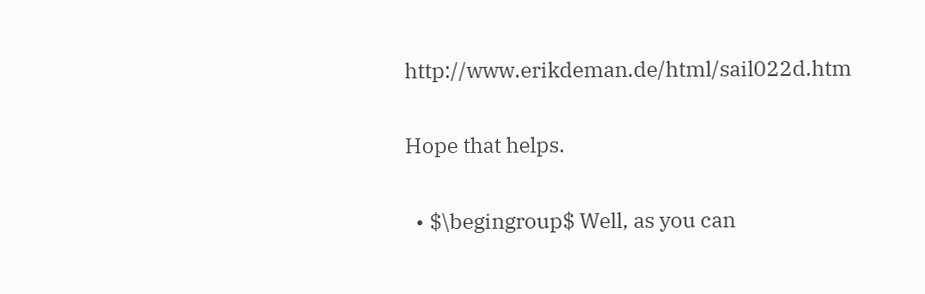http://www.erikdeman.de/html/sail022d.htm

Hope that helps.

  • $\begingroup$ Well, as you can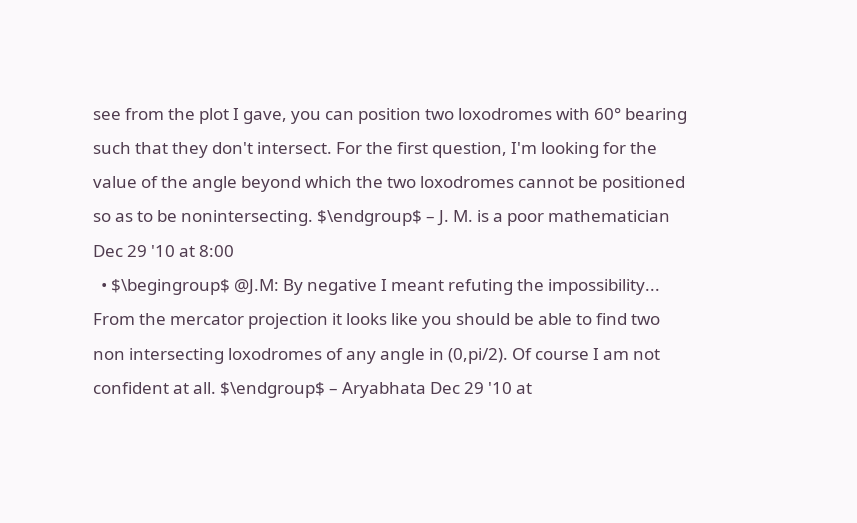see from the plot I gave, you can position two loxodromes with 60° bearing such that they don't intersect. For the first question, I'm looking for the value of the angle beyond which the two loxodromes cannot be positioned so as to be nonintersecting. $\endgroup$ – J. M. is a poor mathematician Dec 29 '10 at 8:00
  • $\begingroup$ @J.M: By negative I meant refuting the impossibility... From the mercator projection it looks like you should be able to find two non intersecting loxodromes of any angle in (0,pi/2). Of course I am not confident at all. $\endgroup$ – Aryabhata Dec 29 '10 at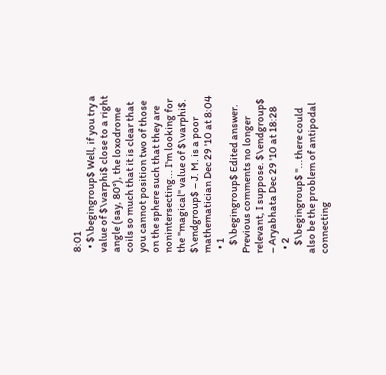8:01
  • $\begingroup$ Well, if you try a value of $\varphi$ close to a right angle (say, 80°), the loxodrome coils so much that it is clear that you cannot position two of those on the sphere such that they are nonintersecting... I'm looking for the "magical" value of $\varphi$. $\endgroup$ – J. M. is a poor mathematician Dec 29 '10 at 8:04
  • 1
    $\begingroup$ Edited answer. Previous comments no longer relevant, I suppose. $\endgroup$ – Aryabhata Dec 29 '10 at 18:28
  • 2
    $\begingroup$ "...there could also be the problem of antipodal connecting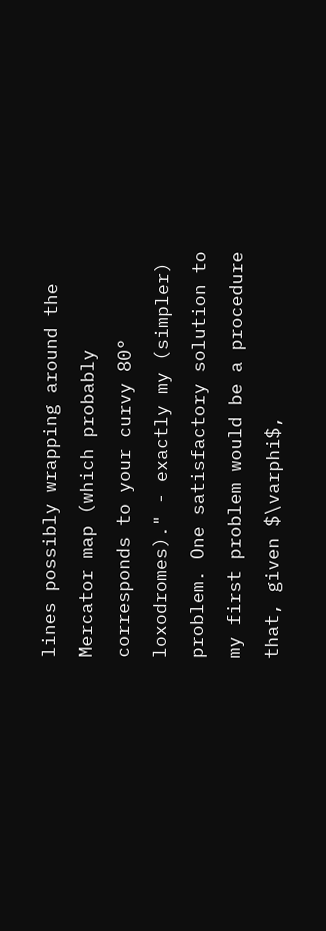lines possibly wrapping around the Mercator map (which probably corresponds to your curvy 80° loxodromes)." - exactly my (simpler) problem. One satisfactory solution to my first problem would be a procedure that, given $\varphi$,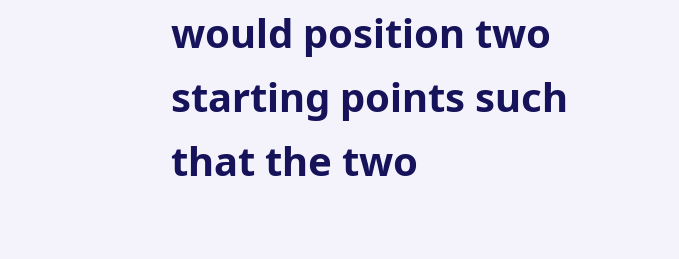would position two starting points such that the two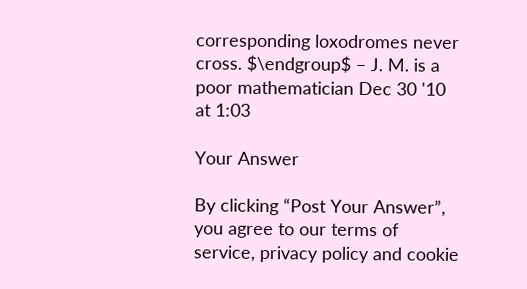corresponding loxodromes never cross. $\endgroup$ – J. M. is a poor mathematician Dec 30 '10 at 1:03

Your Answer

By clicking “Post Your Answer”, you agree to our terms of service, privacy policy and cookie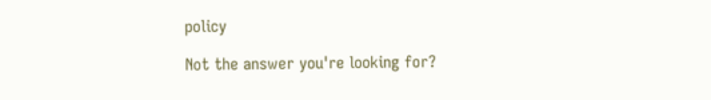policy

Not the answer you're looking for?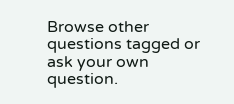Browse other questions tagged or ask your own question.